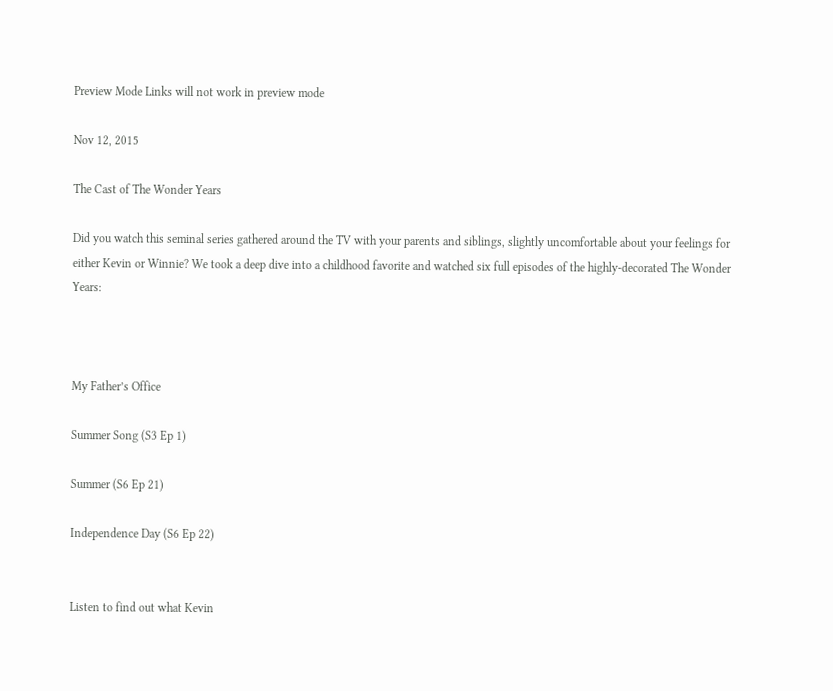Preview Mode Links will not work in preview mode

Nov 12, 2015

The Cast of The Wonder Years

Did you watch this seminal series gathered around the TV with your parents and siblings, slightly uncomfortable about your feelings for either Kevin or Winnie? We took a deep dive into a childhood favorite and watched six full episodes of the highly-decorated The Wonder Years:



My Father’s Office

Summer Song (S3 Ep 1)

Summer (S6 Ep 21)

Independence Day (S6 Ep 22)


Listen to find out what Kevin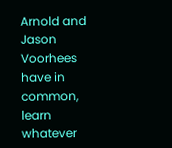Arnold and Jason Voorhees have in common, learn whatever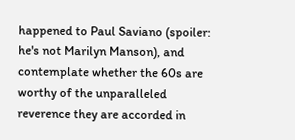happened to Paul Saviano (spoiler: he's not Marilyn Manson), and contemplate whether the 60s are worthy of the unparalleled reverence they are accorded in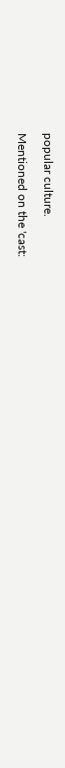popular culture.

Mentioned on the 'cast: